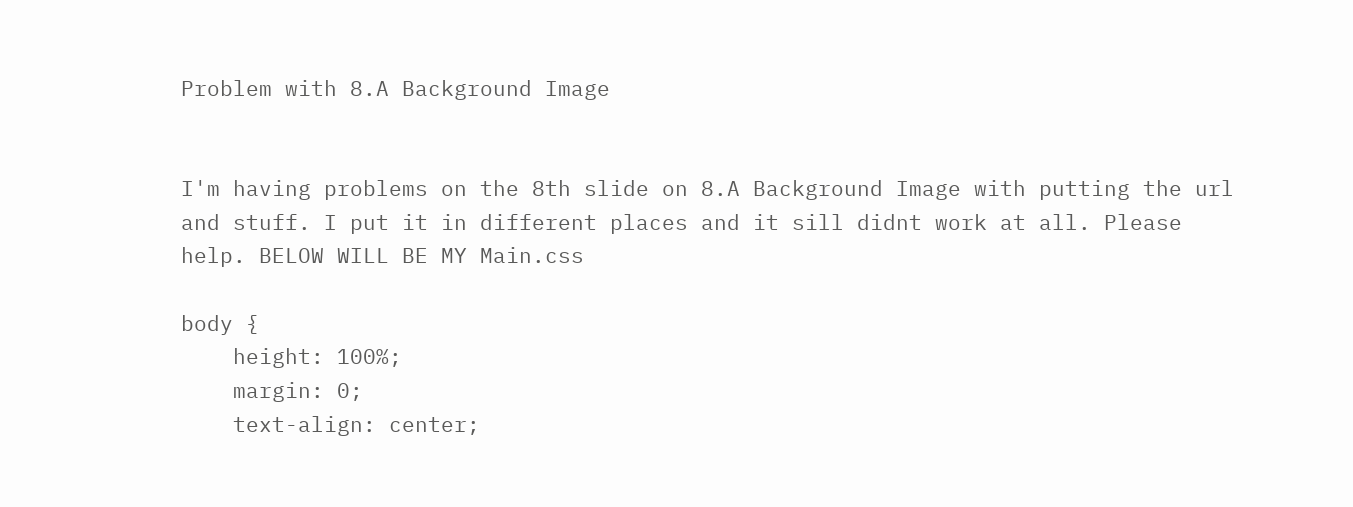Problem with 8.A Background Image


I'm having problems on the 8th slide on 8.A Background Image with putting the url and stuff. I put it in different places and it sill didnt work at all. Please help. BELOW WILL BE MY Main.css

body {
    height: 100%;
    margin: 0;
    text-align: center;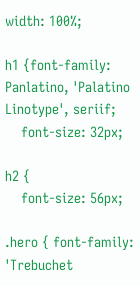width: 100%;

h1 {font-family: Panlatino, 'Palatino Linotype', seriif;
    font-size: 32px;

h2 {
    font-size: 56px;

.hero { font-family: 'Trebuchet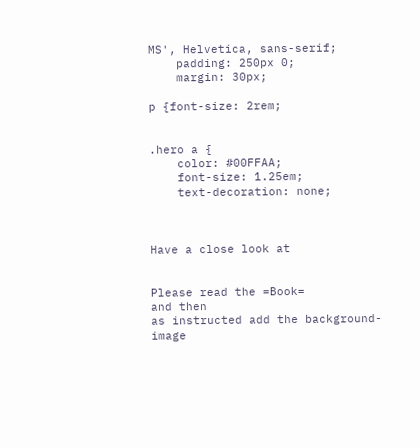MS', Helvetica, sans-serif;
    padding: 250px 0;
    margin: 30px;

p {font-size: 2rem;


.hero a {
    color: #00FFAA;
    font-size: 1.25em;
    text-decoration: none;



Have a close look at


Please read the =Book=
and then
as instructed add the background-image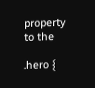property
to the

.hero {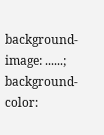background-image: ......;
background-color: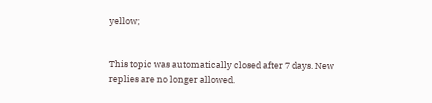yellow;


This topic was automatically closed after 7 days. New replies are no longer allowed.